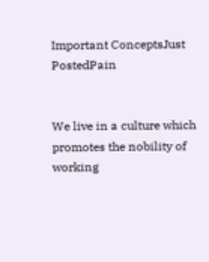Important ConceptsJust PostedPain


We live in a culture which promotes the nobility of working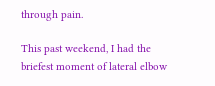through pain.

This past weekend, I had the briefest moment of lateral elbow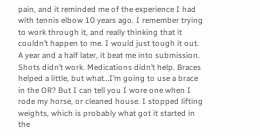pain, and it reminded me of the experience I had with tennis elbow 10 years ago. I remember trying to work through it, and really thinking that it couldn’t happen to me. I would just tough it out.  A year and a half later, it beat me into submission. Shots didn’t work. Medications didn’t help. Braces helped a little, but what…I’m going to use a brace in the OR? But I can tell you I wore one when I rode my horse, or cleaned house. I stopped lifting weights, which is probably what got it started in the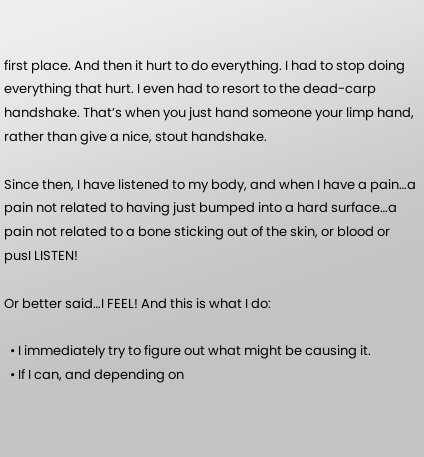first place. And then it hurt to do everything. I had to stop doing everything that hurt. I even had to resort to the dead-carp handshake. That’s when you just hand someone your limp hand, rather than give a nice, stout handshake.

Since then, I have listened to my body, and when I have a pain…a pain not related to having just bumped into a hard surface…a pain not related to a bone sticking out of the skin, or blood or pusI LISTEN!

Or better said…I FEEL! And this is what I do:

  • I immediately try to figure out what might be causing it.
  • If I can, and depending on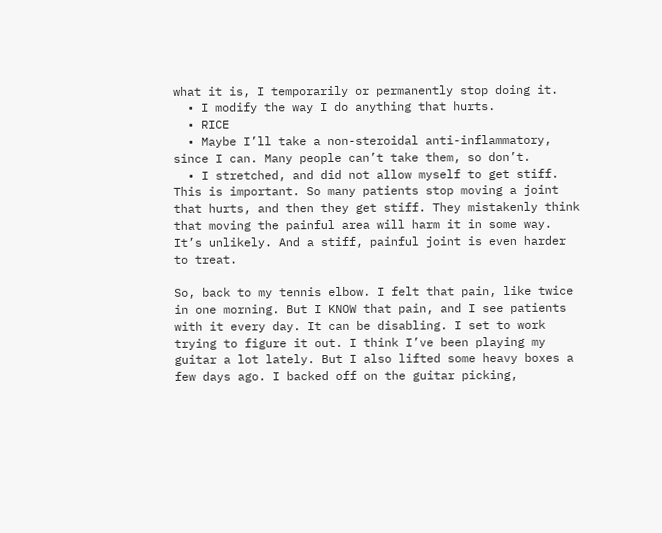what it is, I temporarily or permanently stop doing it.
  • I modify the way I do anything that hurts.
  • RICE
  • Maybe I’ll take a non-steroidal anti-inflammatory, since I can. Many people can’t take them, so don’t.
  • I stretched, and did not allow myself to get stiff. This is important. So many patients stop moving a joint that hurts, and then they get stiff. They mistakenly think that moving the painful area will harm it in some way. It’s unlikely. And a stiff, painful joint is even harder to treat.

So, back to my tennis elbow. I felt that pain, like twice in one morning. But I KNOW that pain, and I see patients with it every day. It can be disabling. I set to work trying to figure it out. I think I’ve been playing my guitar a lot lately. But I also lifted some heavy boxes a few days ago. I backed off on the guitar picking,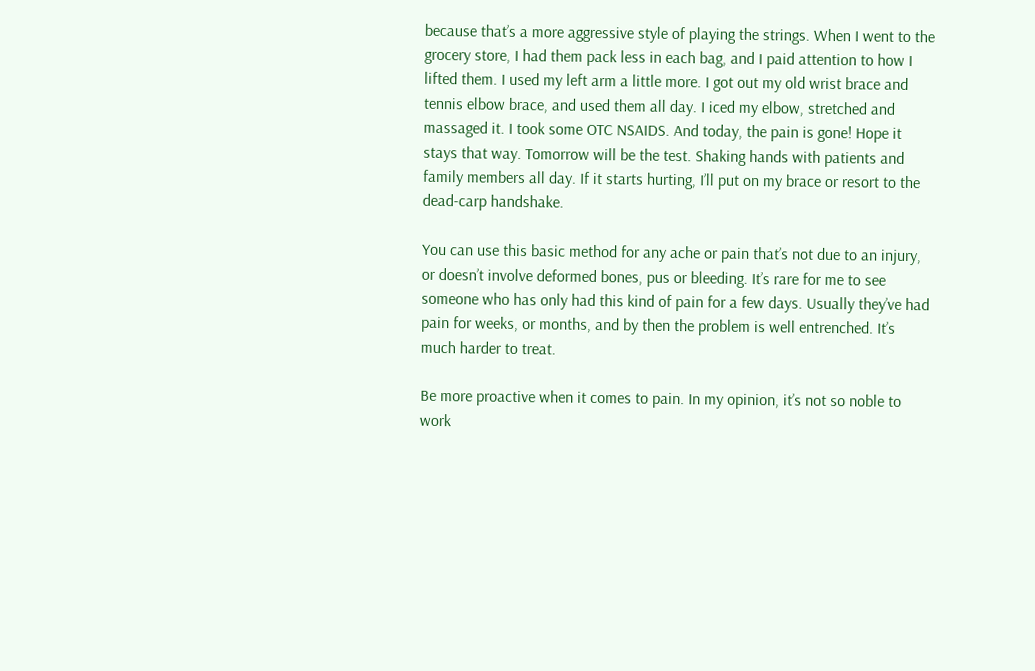because that’s a more aggressive style of playing the strings. When I went to the grocery store, I had them pack less in each bag, and I paid attention to how I lifted them. I used my left arm a little more. I got out my old wrist brace and tennis elbow brace, and used them all day. I iced my elbow, stretched and massaged it. I took some OTC NSAIDS. And today, the pain is gone! Hope it stays that way. Tomorrow will be the test. Shaking hands with patients and family members all day. If it starts hurting, I’ll put on my brace or resort to the dead-carp handshake.

You can use this basic method for any ache or pain that’s not due to an injury, or doesn’t involve deformed bones, pus or bleeding. It’s rare for me to see someone who has only had this kind of pain for a few days. Usually they’ve had pain for weeks, or months, and by then the problem is well entrenched. It’s much harder to treat.

Be more proactive when it comes to pain. In my opinion, it’s not so noble to work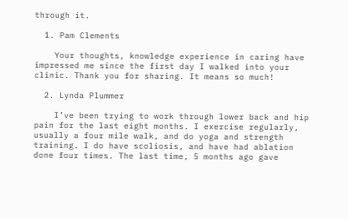through it.

  1. Pam Clements

    Your thoughts, knowledge experience in caring have impressed me since the first day I walked into your clinic. Thank you for sharing. It means so much!

  2. Lynda Plummer

    I’ve been trying to work through lower back and hip pain for the last eight months. I exercise regularly, usually a four mile walk, and do yoga and strength training. I do have scoliosis, and have had ablation done four times. The last time, 5 months ago gave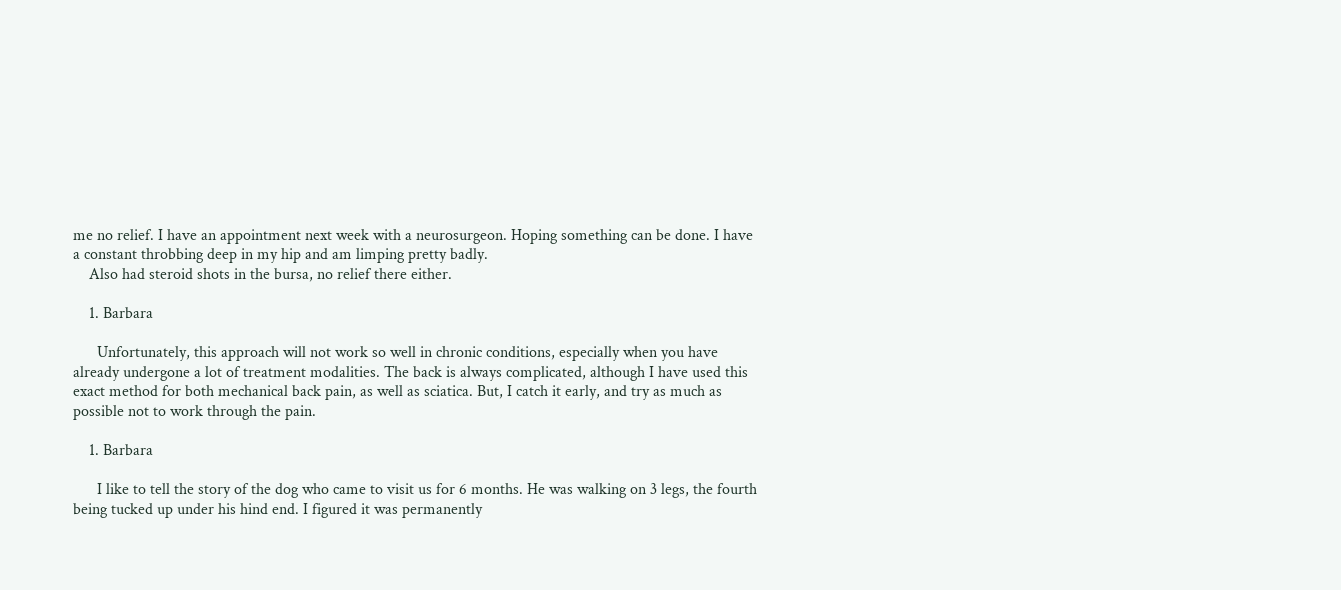me no relief. I have an appointment next week with a neurosurgeon. Hoping something can be done. I have a constant throbbing deep in my hip and am limping pretty badly.
    Also had steroid shots in the bursa, no relief there either.

    1. Barbara

      Unfortunately, this approach will not work so well in chronic conditions, especially when you have already undergone a lot of treatment modalities. The back is always complicated, although I have used this exact method for both mechanical back pain, as well as sciatica. But, I catch it early, and try as much as possible not to work through the pain.

    1. Barbara

      I like to tell the story of the dog who came to visit us for 6 months. He was walking on 3 legs, the fourth being tucked up under his hind end. I figured it was permanently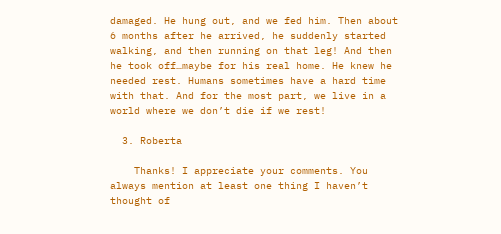damaged. He hung out, and we fed him. Then about 6 months after he arrived, he suddenly started walking, and then running on that leg! And then he took off…maybe for his real home. He knew he needed rest. Humans sometimes have a hard time with that. And for the most part, we live in a world where we don’t die if we rest!

  3. Roberta

    Thanks! I appreciate your comments. You always mention at least one thing I haven’t thought of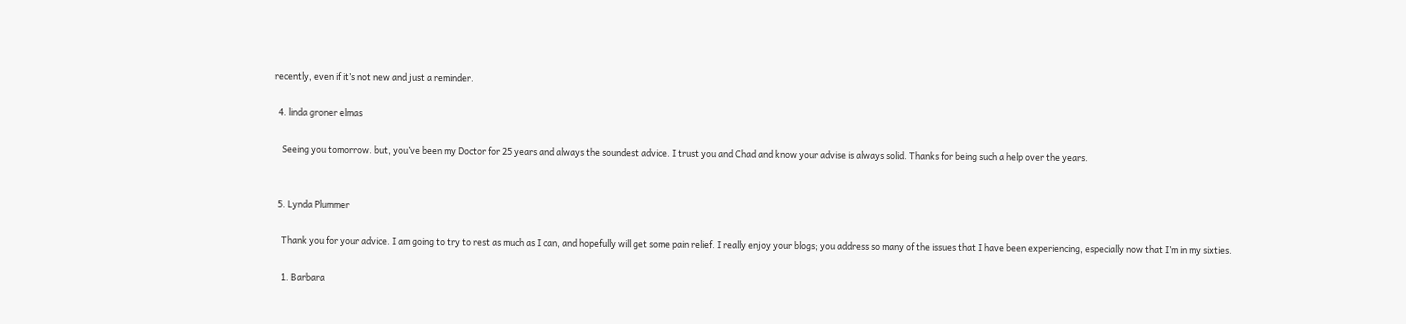recently, even if it’s not new and just a reminder.

  4. linda groner elmas

    Seeing you tomorrow. but, you’ve been my Doctor for 25 years and always the soundest advice. I trust you and Chad and know your advise is always solid. Thanks for being such a help over the years.


  5. Lynda Plummer

    Thank you for your advice. I am going to try to rest as much as I can, and hopefully will get some pain relief. I really enjoy your blogs; you address so many of the issues that I have been experiencing, especially now that I’m in my sixties.

    1. Barbara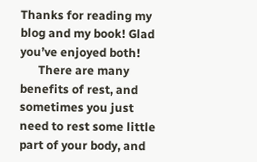Thanks for reading my blog and my book! Glad you’ve enjoyed both!
      There are many benefits of rest, and sometimes you just need to rest some little part of your body, and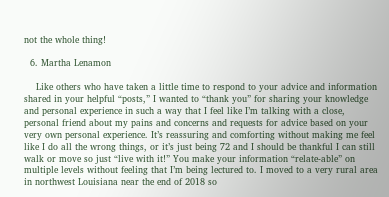not the whole thing!

  6. Martha Lenamon

    Like others who have taken a little time to respond to your advice and information shared in your helpful “posts,” I wanted to “thank you” for sharing your knowledge and personal experience in such a way that I feel like I’m talking with a close, personal friend about my pains and concerns and requests for advice based on your very own personal experience. It’s reassuring and comforting without making me feel like I do all the wrong things, or it’s just being 72 and I should be thankful I can still walk or move so just “live with it!” You make your information “relate-able” on multiple levels without feeling that I’m being lectured to. I moved to a very rural area in northwest Louisiana near the end of 2018 so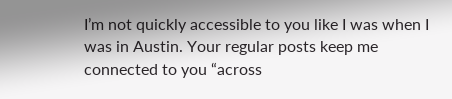I’m not quickly accessible to you like I was when I was in Austin. Your regular posts keep me connected to you “across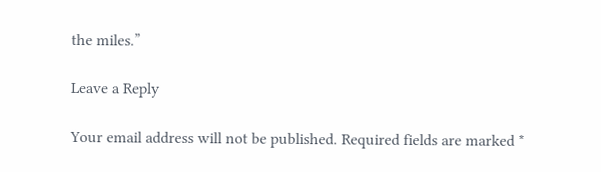the miles.”

Leave a Reply

Your email address will not be published. Required fields are marked *